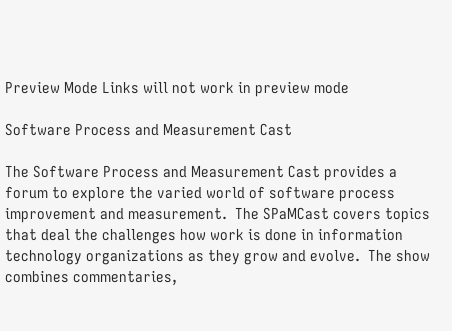Preview Mode Links will not work in preview mode

Software Process and Measurement Cast

The Software Process and Measurement Cast provides a forum to explore the varied world of software process improvement and measurement.  The SPaMCast covers topics that deal the challenges how work is done in information technology organizations as they grow and evolve.  The show combines commentaries,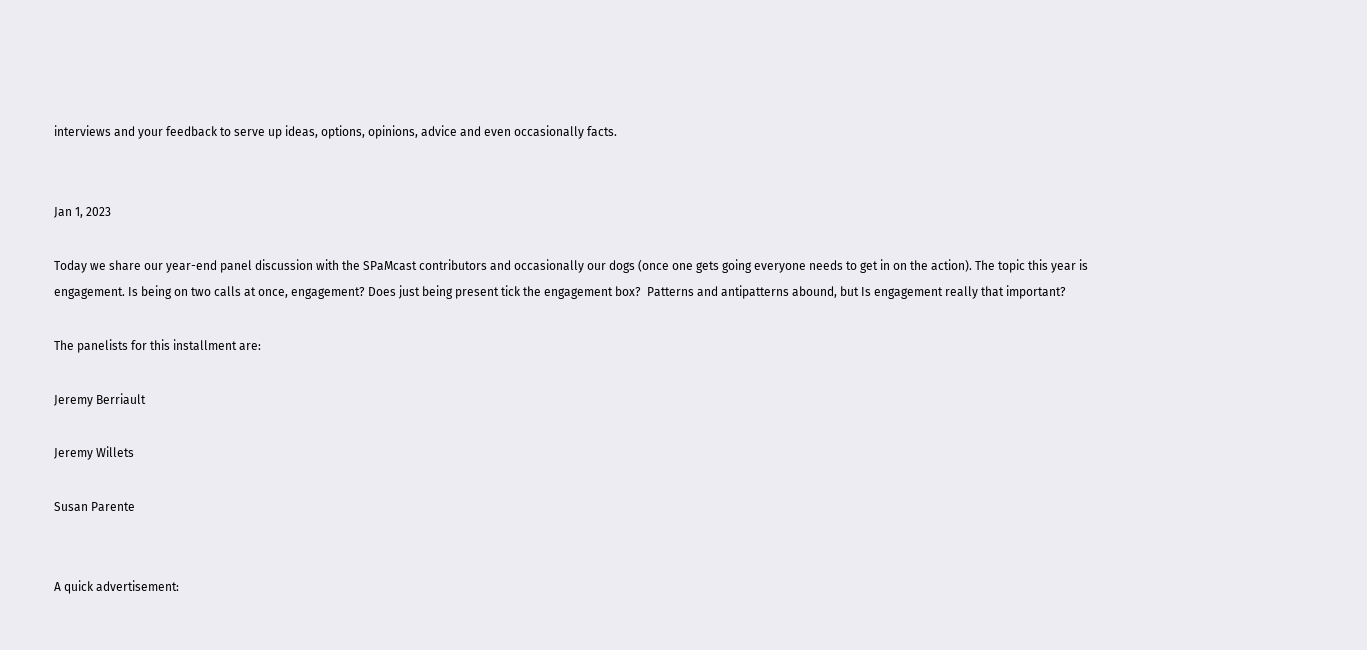interviews and your feedback to serve up ideas, options, opinions, advice and even occasionally facts.


Jan 1, 2023

Today we share our year-end panel discussion with the SPaMcast contributors and occasionally our dogs (once one gets going everyone needs to get in on the action). The topic this year is engagement. Is being on two calls at once, engagement? Does just being present tick the engagement box?  Patterns and antipatterns abound, but Is engagement really that important?

The panelists for this installment are:

Jeremy Berriault

Jeremy Willets

Susan Parente


A quick advertisement: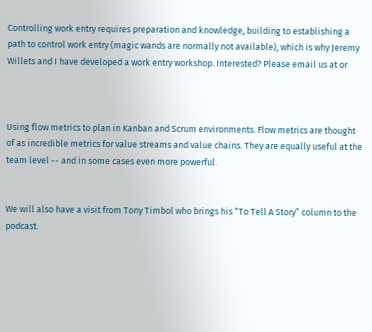Controlling work entry requires preparation and knowledge, building to establishing a path to control work entry (magic wands are normally not available), which is why Jeremy Willets and I have developed a work entry workshop. Interested? Please email us at or



Using flow metrics to plan in Kanban and Scrum environments. Flow metrics are thought of as incredible metrics for value streams and value chains. They are equally useful at the team level -- and in some cases even more powerful.


We will also have a visit from Tony Timbol who brings his “To Tell A Story” column to the podcast.